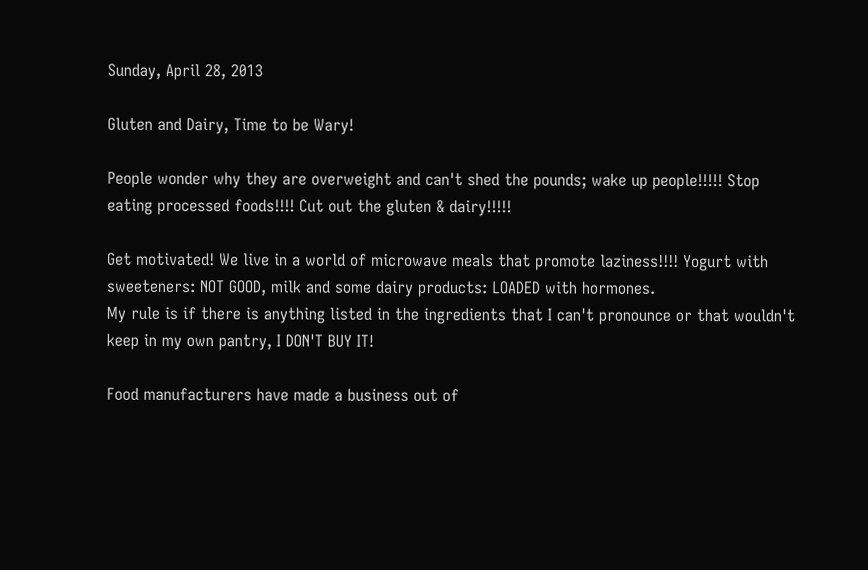Sunday, April 28, 2013

Gluten and Dairy, Time to be Wary!

People wonder why they are overweight and can't shed the pounds; wake up people!!!!! Stop eating processed foods!!!! Cut out the gluten & dairy!!!!!

Get motivated! We live in a world of microwave meals that promote laziness!!!! Yogurt with sweeteners: NOT GOOD, milk and some dairy products: LOADED with hormones.
My rule is if there is anything listed in the ingredients that I can't pronounce or that wouldn't keep in my own pantry, I DON'T BUY IT!

Food manufacturers have made a business out of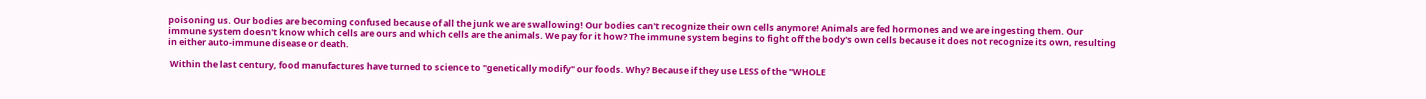poisoning us. Our bodies are becoming confused because of all the junk we are swallowing! Our bodies can't recognize their own cells anymore! Animals are fed hormones and we are ingesting them. Our immune system doesn't know which cells are ours and which cells are the animals. We pay for it how? The immune system begins to fight off the body's own cells because it does not recognize its own, resulting in either auto-immune disease or death.

 Within the last century, food manufactures have turned to science to "genetically modify" our foods. Why? Because if they use LESS of the "WHOLE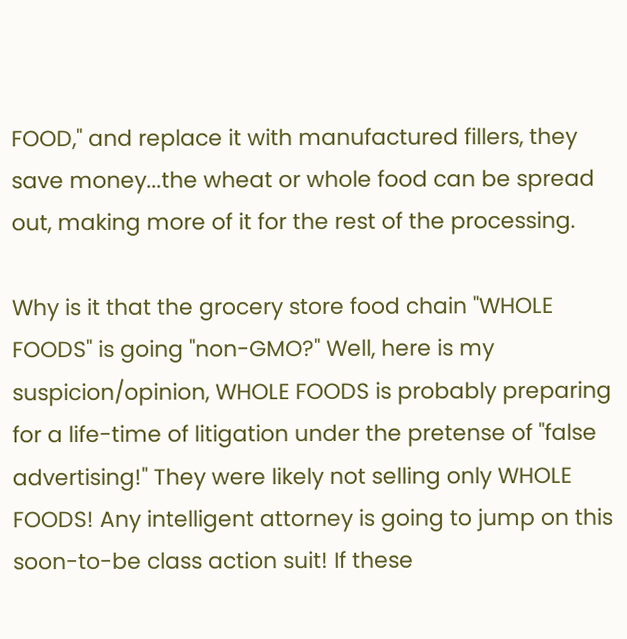FOOD," and replace it with manufactured fillers, they save money...the wheat or whole food can be spread out, making more of it for the rest of the processing.

Why is it that the grocery store food chain "WHOLE FOODS" is going "non-GMO?" Well, here is my suspicion/opinion, WHOLE FOODS is probably preparing for a life-time of litigation under the pretense of "false advertising!" They were likely not selling only WHOLE FOODS! Any intelligent attorney is going to jump on this soon-to-be class action suit! If these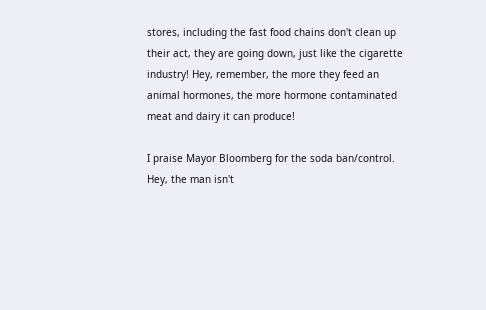stores, including the fast food chains don't clean up their act, they are going down, just like the cigarette industry! Hey, remember, the more they feed an animal hormones, the more hormone contaminated meat and dairy it can produce!

I praise Mayor Bloomberg for the soda ban/control. Hey, the man isn't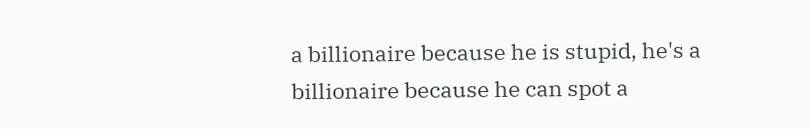a billionaire because he is stupid, he's a billionaire because he can spot a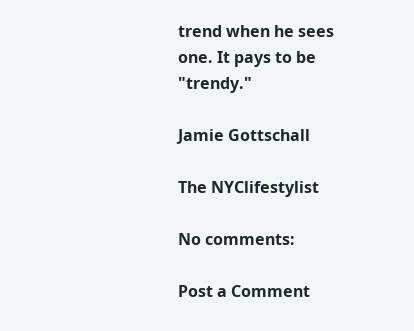trend when he sees one. It pays to be "trendy."

Jamie Gottschall

The NYClifestylist

No comments:

Post a Comment